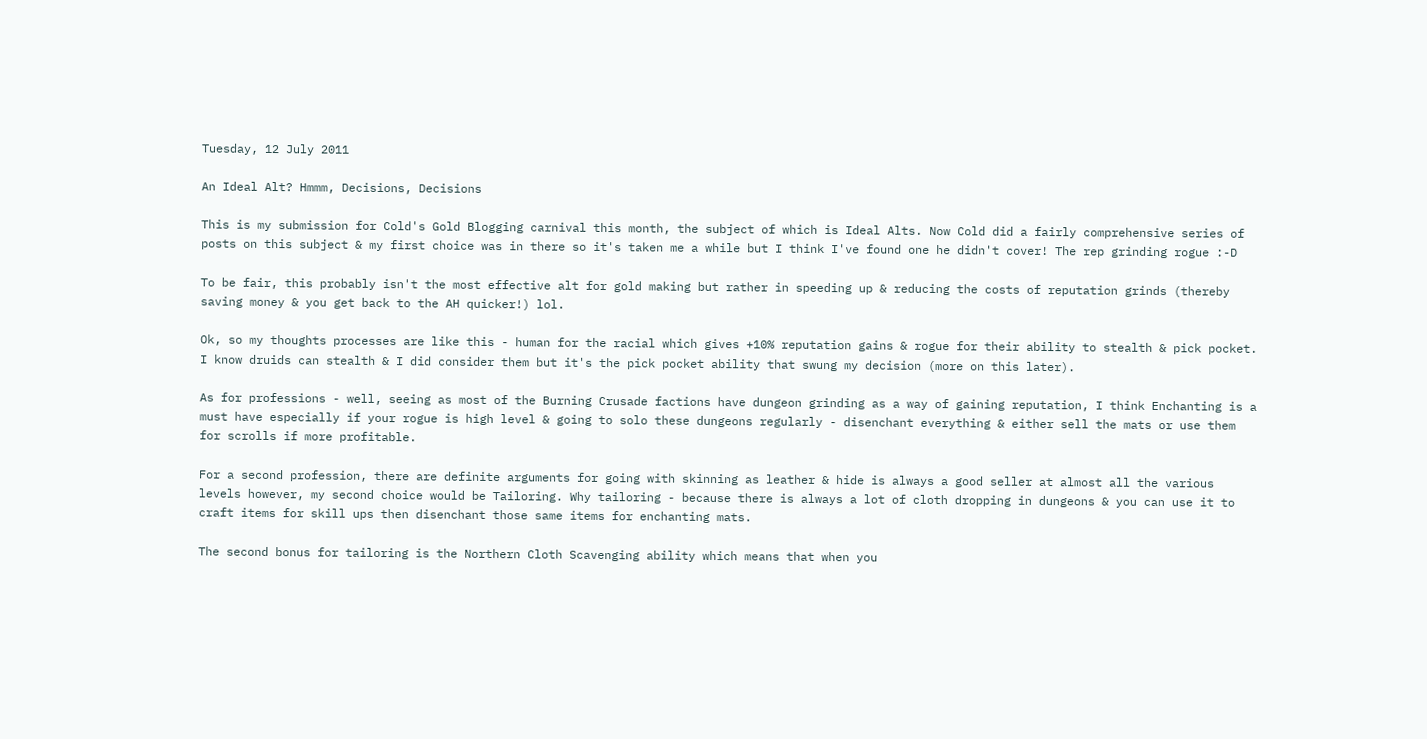Tuesday, 12 July 2011

An Ideal Alt? Hmmm, Decisions, Decisions

This is my submission for Cold's Gold Blogging carnival this month, the subject of which is Ideal Alts. Now Cold did a fairly comprehensive series of posts on this subject & my first choice was in there so it's taken me a while but I think I've found one he didn't cover! The rep grinding rogue :-D

To be fair, this probably isn't the most effective alt for gold making but rather in speeding up & reducing the costs of reputation grinds (thereby saving money & you get back to the AH quicker!) lol.

Ok, so my thoughts processes are like this - human for the racial which gives +10% reputation gains & rogue for their ability to stealth & pick pocket. I know druids can stealth & I did consider them but it's the pick pocket ability that swung my decision (more on this later).

As for professions - well, seeing as most of the Burning Crusade factions have dungeon grinding as a way of gaining reputation, I think Enchanting is a must have especially if your rogue is high level & going to solo these dungeons regularly - disenchant everything & either sell the mats or use them for scrolls if more profitable.

For a second profession, there are definite arguments for going with skinning as leather & hide is always a good seller at almost all the various levels however, my second choice would be Tailoring. Why tailoring - because there is always a lot of cloth dropping in dungeons & you can use it to craft items for skill ups then disenchant those same items for enchanting mats.

The second bonus for tailoring is the Northern Cloth Scavenging ability which means that when you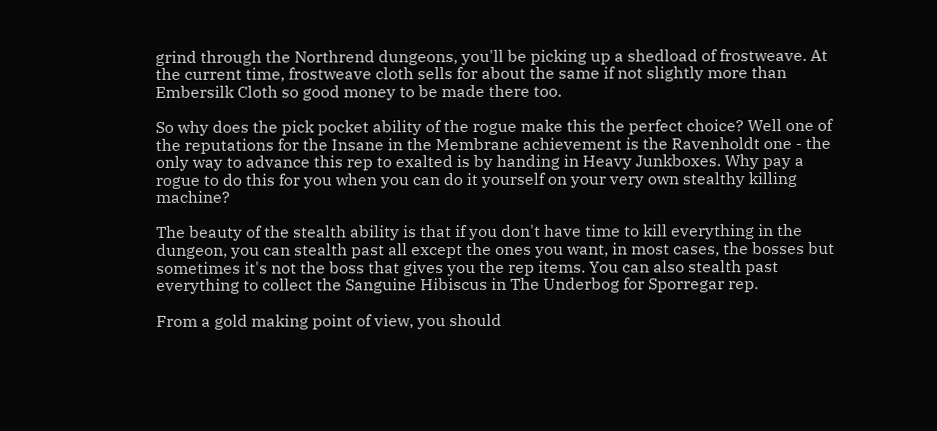grind through the Northrend dungeons, you'll be picking up a shedload of frostweave. At the current time, frostweave cloth sells for about the same if not slightly more than Embersilk Cloth so good money to be made there too.

So why does the pick pocket ability of the rogue make this the perfect choice? Well one of the reputations for the Insane in the Membrane achievement is the Ravenholdt one - the only way to advance this rep to exalted is by handing in Heavy Junkboxes. Why pay a rogue to do this for you when you can do it yourself on your very own stealthy killing machine?

The beauty of the stealth ability is that if you don't have time to kill everything in the dungeon, you can stealth past all except the ones you want, in most cases, the bosses but sometimes it's not the boss that gives you the rep items. You can also stealth past everything to collect the Sanguine Hibiscus in The Underbog for Sporregar rep.

From a gold making point of view, you should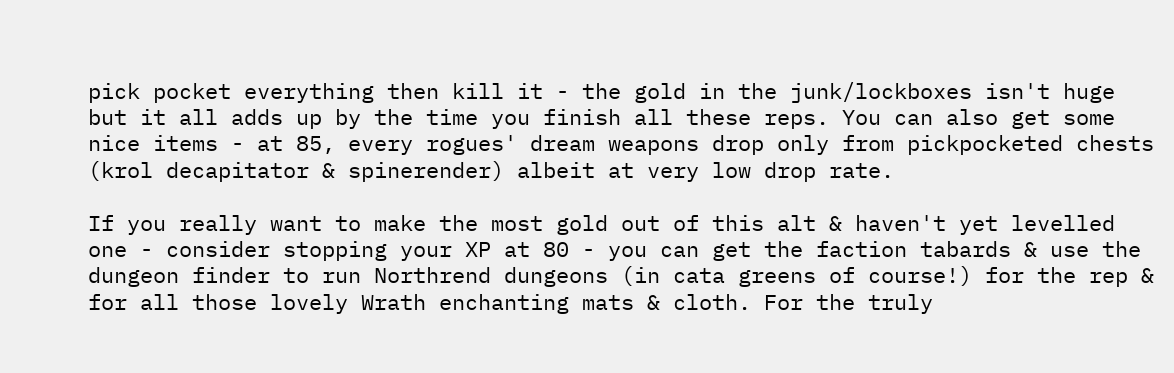pick pocket everything then kill it - the gold in the junk/lockboxes isn't huge but it all adds up by the time you finish all these reps. You can also get some nice items - at 85, every rogues' dream weapons drop only from pickpocketed chests (krol decapitator & spinerender) albeit at very low drop rate.

If you really want to make the most gold out of this alt & haven't yet levelled one - consider stopping your XP at 80 - you can get the faction tabards & use the dungeon finder to run Northrend dungeons (in cata greens of course!) for the rep & for all those lovely Wrath enchanting mats & cloth. For the truly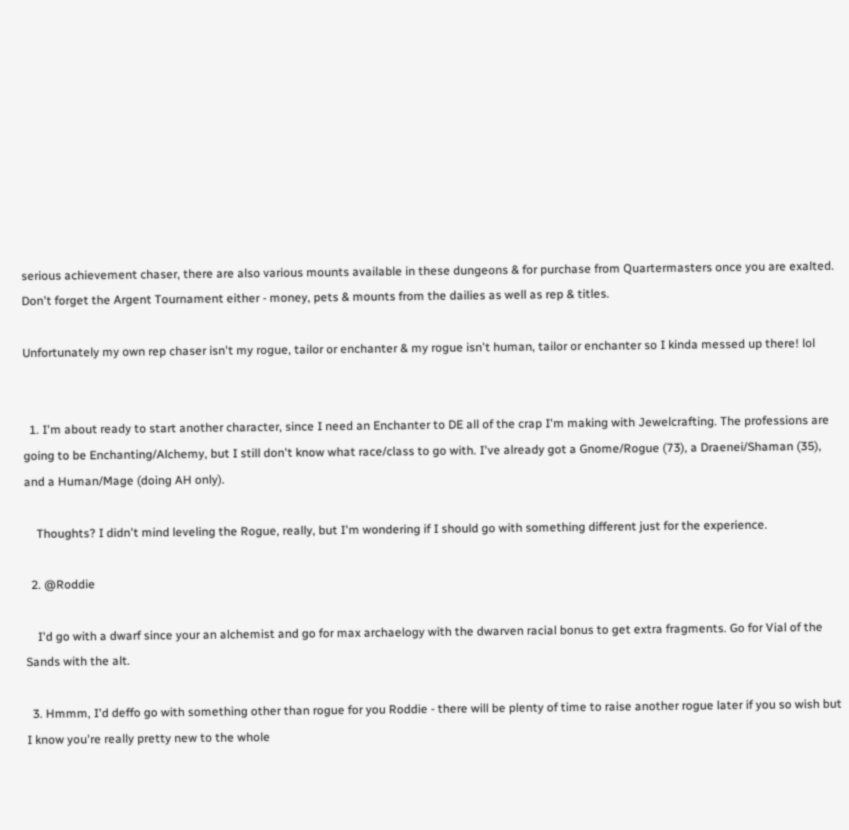serious achievement chaser, there are also various mounts available in these dungeons & for purchase from Quartermasters once you are exalted. Don't forget the Argent Tournament either - money, pets & mounts from the dailies as well as rep & titles.

Unfortunately my own rep chaser isn't my rogue, tailor or enchanter & my rogue isn't human, tailor or enchanter so I kinda messed up there! lol


  1. I'm about ready to start another character, since I need an Enchanter to DE all of the crap I'm making with Jewelcrafting. The professions are going to be Enchanting/Alchemy, but I still don't know what race/class to go with. I've already got a Gnome/Rogue (73), a Draenei/Shaman (35), and a Human/Mage (doing AH only).

    Thoughts? I didn't mind leveling the Rogue, really, but I'm wondering if I should go with something different just for the experience.

  2. @Roddie

    I'd go with a dwarf since your an alchemist and go for max archaelogy with the dwarven racial bonus to get extra fragments. Go for Vial of the Sands with the alt.

  3. Hmmm, I'd deffo go with something other than rogue for you Roddie - there will be plenty of time to raise another rogue later if you so wish but I know you're really pretty new to the whole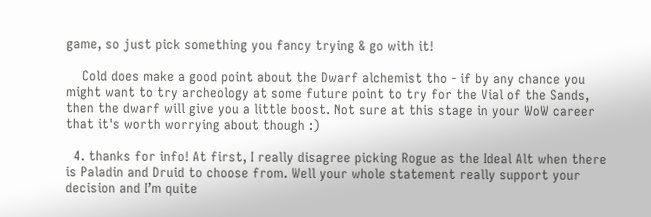game, so just pick something you fancy trying & go with it!

    Cold does make a good point about the Dwarf alchemist tho - if by any chance you might want to try archeology at some future point to try for the Vial of the Sands, then the dwarf will give you a little boost. Not sure at this stage in your WoW career that it's worth worrying about though :)

  4. thanks for info! At first, I really disagree picking Rogue as the Ideal Alt when there is Paladin and Druid to choose from. Well your whole statement really support your decision and I’m quite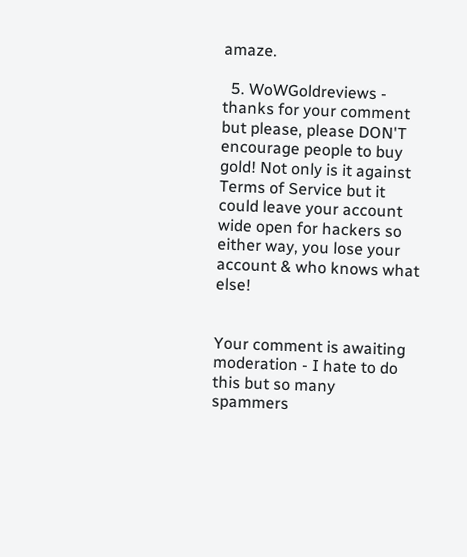amaze.

  5. WoWGoldreviews - thanks for your comment but please, please DON'T encourage people to buy gold! Not only is it against Terms of Service but it could leave your account wide open for hackers so either way, you lose your account & who knows what else!


Your comment is awaiting moderation - I hate to do this but so many spammers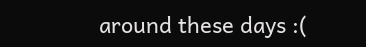around these days :(